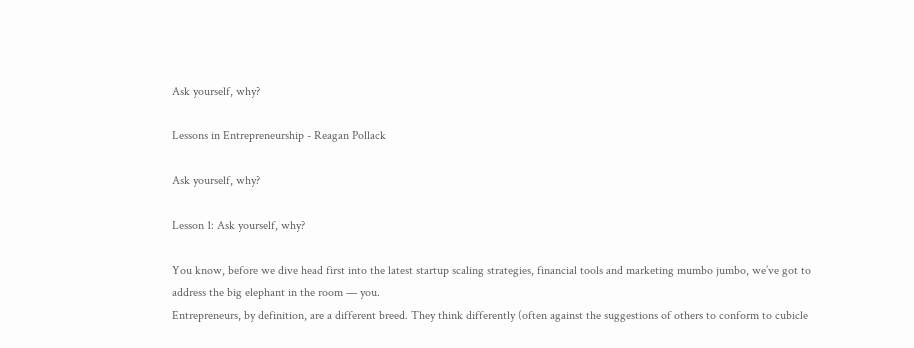Ask yourself, why?

Lessons in Entrepreneurship - Reagan Pollack

Ask yourself, why?

Lesson 1: Ask yourself, why?

You know, before we dive head first into the latest startup scaling strategies, financial tools and marketing mumbo jumbo, we’ve got to address the big elephant in the room — you.
Entrepreneurs, by definition, are a different breed. They think differently (often against the suggestions of others to conform to cubicle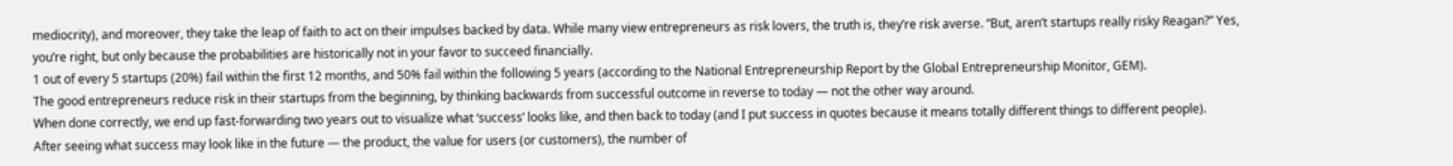mediocrity), and moreover, they take the leap of faith to act on their impulses backed by data. While many view entrepreneurs as risk lovers, the truth is, they’re risk averse. “But, aren’t startups really risky Reagan?” Yes, you’re right, but only because the probabilities are historically not in your favor to succeed financially.
1 out of every 5 startups (20%) fail within the first 12 months, and 50% fail within the following 5 years (according to the National Entrepreneurship Report by the Global Entrepreneurship Monitor, GEM).
The good entrepreneurs reduce risk in their startups from the beginning, by thinking backwards from successful outcome in reverse to today — not the other way around.
When done correctly, we end up fast-forwarding two years out to visualize what ‘success’ looks like, and then back to today (and I put success in quotes because it means totally different things to different people).
After seeing what success may look like in the future — the product, the value for users (or customers), the number of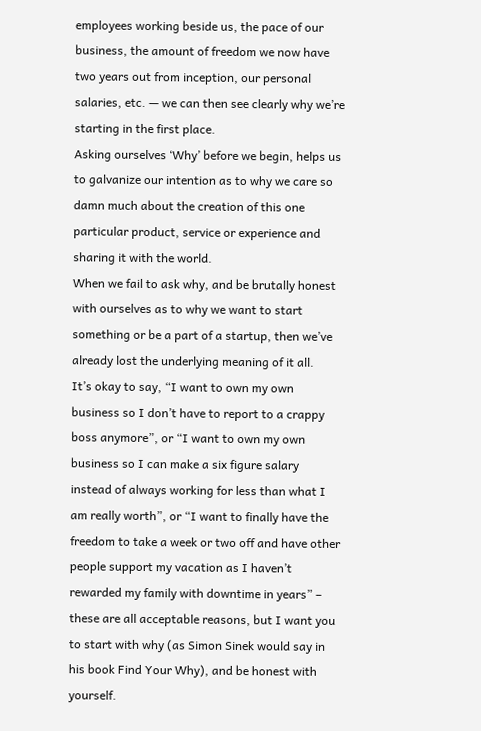employees working beside us, the pace of our business, the amount of freedom we now have two years out from inception, our personal salaries, etc. — we can then see clearly why we’re starting in the first place.
Asking ourselves ‘Why’ before we begin, helps us to galvanize our intention as to why we care so damn much about the creation of this one particular product, service or experience and sharing it with the world.
When we fail to ask why, and be brutally honest with ourselves as to why we want to start something or be a part of a startup, then we’ve already lost the underlying meaning of it all.
It’s okay to say, “I want to own my own business so I don’t have to report to a crappy boss anymore”, or “I want to own my own business so I can make a six figure salary instead of always working for less than what I am really worth”, or “I want to finally have the freedom to take a week or two off and have other people support my vacation as I haven’t rewarded my family with downtime in years” – these are all acceptable reasons, but I want you to start with why (as Simon Sinek would say in his book Find Your Why), and be honest with yourself.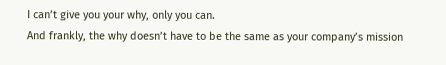I can’t give you your why, only you can.
And frankly, the why doesn’t have to be the same as your company’s mission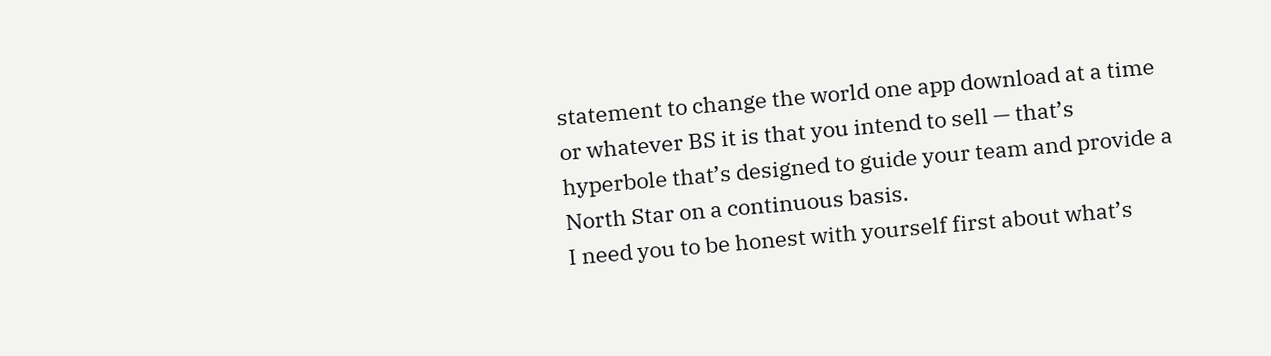statement to change the world one app download at a time or whatever BS it is that you intend to sell — that’s hyperbole that’s designed to guide your team and provide a North Star on a continuous basis.
I need you to be honest with yourself first about what’s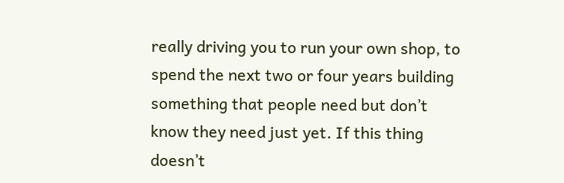really driving you to run your own shop, to spend the next two or four years building something that people need but don’t know they need just yet. If this thing doesn’t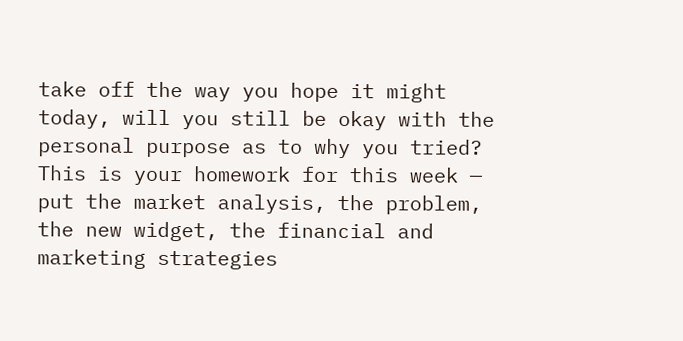take off the way you hope it might today, will you still be okay with the personal purpose as to why you tried?
This is your homework for this week — put the market analysis, the problem, the new widget, the financial and marketing strategies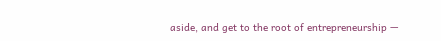aside, and get to the root of entrepreneurship —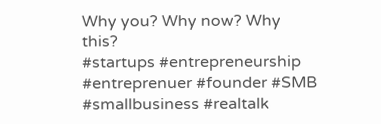Why you? Why now? Why this?
#startups #entrepreneurship #entreprenuer #founder #SMB #smallbusiness #realtalk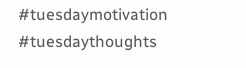#tuesdaymotivation #tuesdaythoughts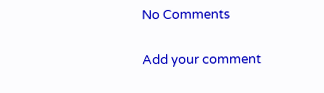No Comments

Add your comment